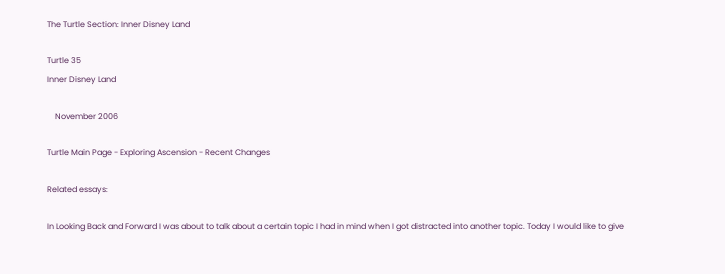The Turtle Section: Inner Disney Land

Turtle 35
Inner Disney Land

    November 2006

Turtle Main Page - Exploring Ascension - Recent Changes

Related essays:

In Looking Back and Forward I was about to talk about a certain topic I had in mind when I got distracted into another topic. Today I would like to give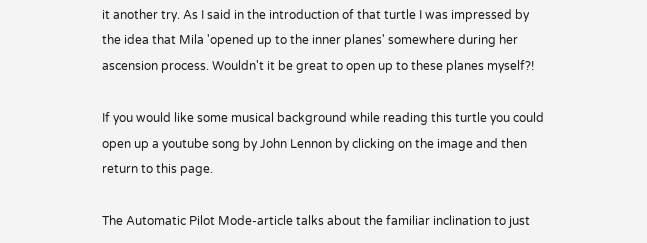it another try. As I said in the introduction of that turtle I was impressed by the idea that Mila 'opened up to the inner planes' somewhere during her ascension process. Wouldn't it be great to open up to these planes myself?!

If you would like some musical background while reading this turtle you could open up a youtube song by John Lennon by clicking on the image and then return to this page.

The Automatic Pilot Mode-article talks about the familiar inclination to just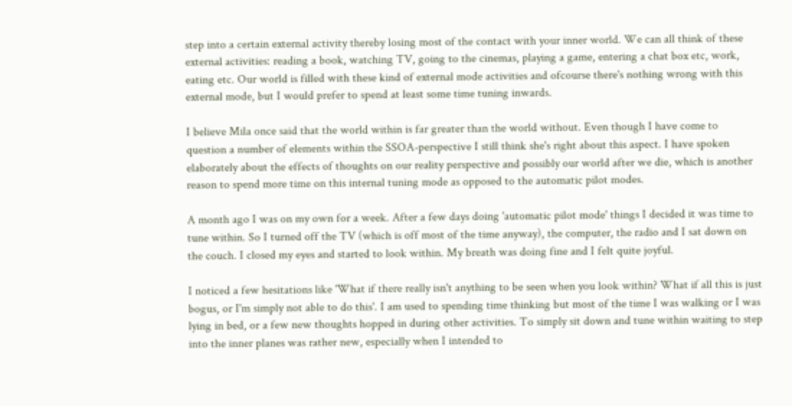step into a certain external activity thereby losing most of the contact with your inner world. We can all think of these external activities: reading a book, watching TV, going to the cinemas, playing a game, entering a chat box etc, work, eating etc. Our world is filled with these kind of external mode activities and ofcourse there's nothing wrong with this external mode, but I would prefer to spend at least some time tuning inwards.

I believe Mila once said that the world within is far greater than the world without. Even though I have come to question a number of elements within the SSOA-perspective I still think she's right about this aspect. I have spoken elaborately about the effects of thoughts on our reality perspective and possibly our world after we die, which is another reason to spend more time on this internal tuning mode as opposed to the automatic pilot modes.

A month ago I was on my own for a week. After a few days doing 'automatic pilot mode' things I decided it was time to tune within. So I turned off the TV (which is off most of the time anyway), the computer, the radio and I sat down on the couch. I closed my eyes and started to look within. My breath was doing fine and I felt quite joyful.

I noticed a few hesitations like 'What if there really isn't anything to be seen when you look within? What if all this is just bogus, or I'm simply not able to do this'. I am used to spending time thinking but most of the time I was walking or I was lying in bed, or a few new thoughts hopped in during other activities. To simply sit down and tune within waiting to step into the inner planes was rather new, especially when I intended to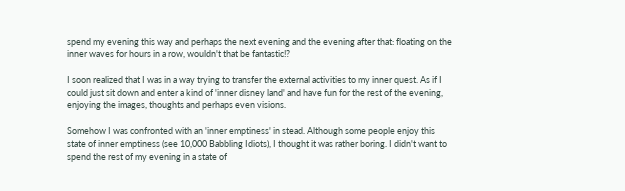spend my evening this way and perhaps the next evening and the evening after that: floating on the inner waves for hours in a row, wouldn't that be fantastic!?

I soon realized that I was in a way trying to transfer the external activities to my inner quest. As if I could just sit down and enter a kind of 'inner disney land' and have fun for the rest of the evening, enjoying the images, thoughts and perhaps even visions.

Somehow I was confronted with an 'inner emptiness' in stead. Although some people enjoy this state of inner emptiness (see 10,000 Babbling Idiots), I thought it was rather boring. I didn't want to spend the rest of my evening in a state of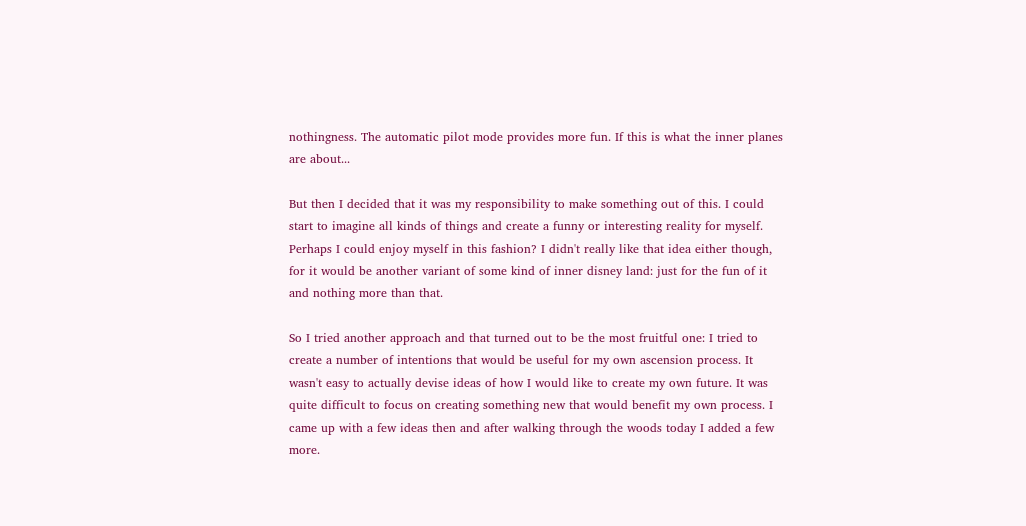nothingness. The automatic pilot mode provides more fun. If this is what the inner planes are about...

But then I decided that it was my responsibility to make something out of this. I could start to imagine all kinds of things and create a funny or interesting reality for myself. Perhaps I could enjoy myself in this fashion? I didn't really like that idea either though, for it would be another variant of some kind of inner disney land: just for the fun of it and nothing more than that.

So I tried another approach and that turned out to be the most fruitful one: I tried to create a number of intentions that would be useful for my own ascension process. It wasn't easy to actually devise ideas of how I would like to create my own future. It was quite difficult to focus on creating something new that would benefit my own process. I came up with a few ideas then and after walking through the woods today I added a few more.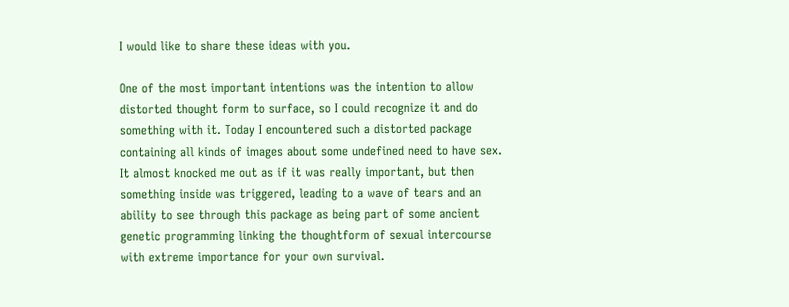I would like to share these ideas with you.

One of the most important intentions was the intention to allow distorted thought form to surface, so I could recognize it and do something with it. Today I encountered such a distorted package containing all kinds of images about some undefined need to have sex. It almost knocked me out as if it was really important, but then something inside was triggered, leading to a wave of tears and an ability to see through this package as being part of some ancient genetic programming linking the thoughtform of sexual intercourse with extreme importance for your own survival.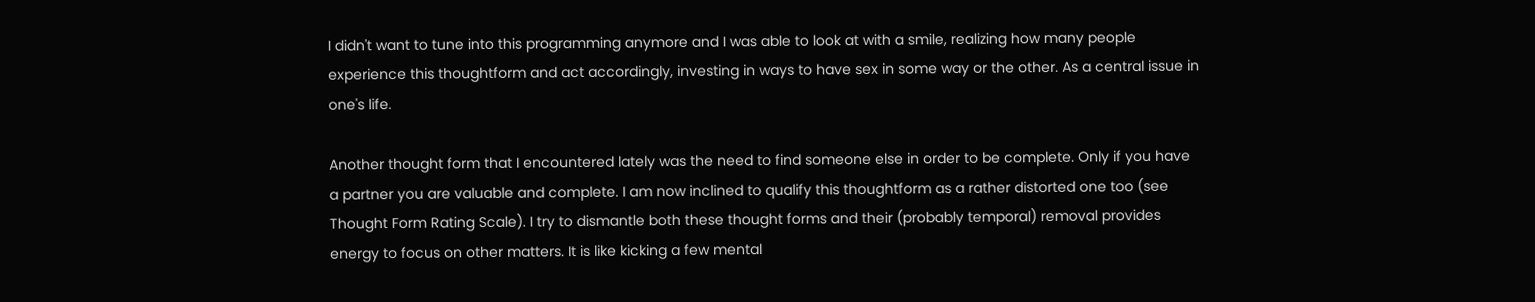I didn't want to tune into this programming anymore and I was able to look at with a smile, realizing how many people experience this thoughtform and act accordingly, investing in ways to have sex in some way or the other. As a central issue in one's life.

Another thought form that I encountered lately was the need to find someone else in order to be complete. Only if you have a partner you are valuable and complete. I am now inclined to qualify this thoughtform as a rather distorted one too (see Thought Form Rating Scale). I try to dismantle both these thought forms and their (probably temporal) removal provides energy to focus on other matters. It is like kicking a few mental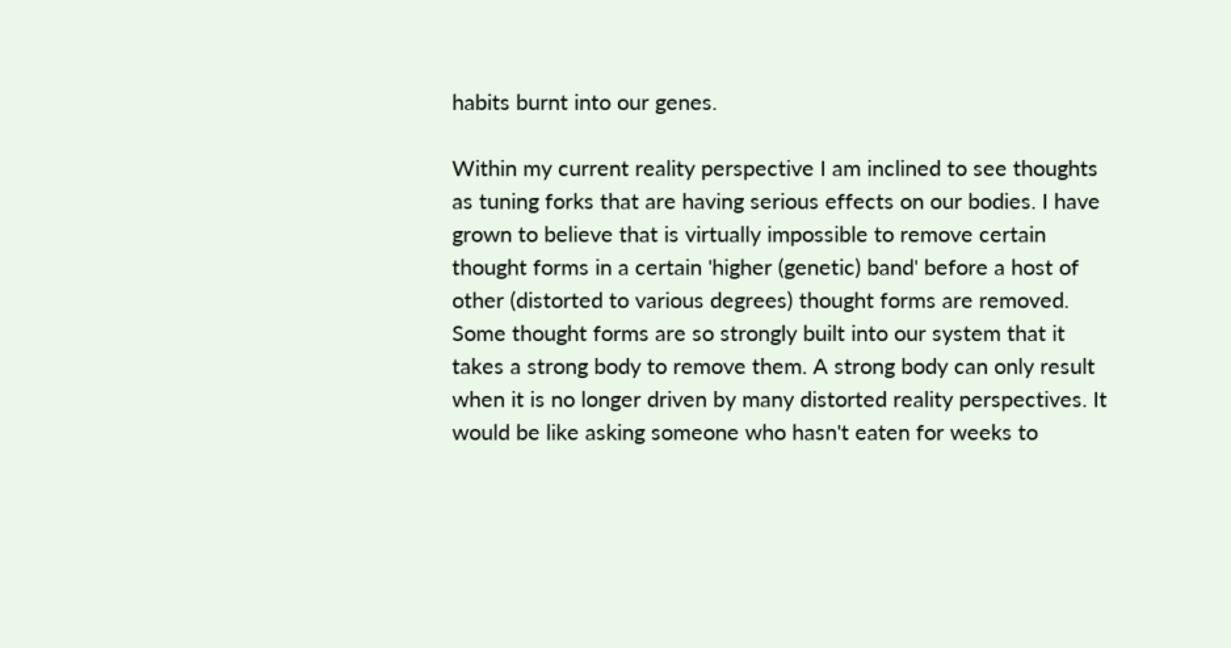habits burnt into our genes.

Within my current reality perspective I am inclined to see thoughts as tuning forks that are having serious effects on our bodies. I have grown to believe that is virtually impossible to remove certain thought forms in a certain 'higher (genetic) band' before a host of other (distorted to various degrees) thought forms are removed. Some thought forms are so strongly built into our system that it takes a strong body to remove them. A strong body can only result when it is no longer driven by many distorted reality perspectives. It would be like asking someone who hasn't eaten for weeks to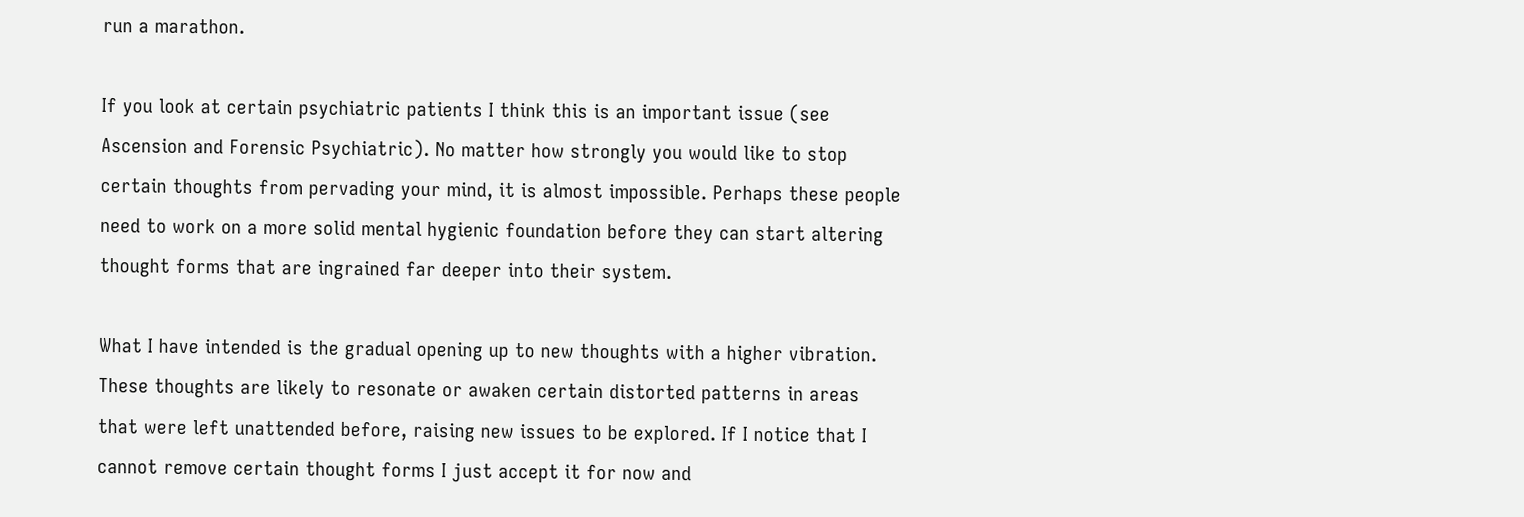run a marathon.

If you look at certain psychiatric patients I think this is an important issue (see Ascension and Forensic Psychiatric). No matter how strongly you would like to stop certain thoughts from pervading your mind, it is almost impossible. Perhaps these people need to work on a more solid mental hygienic foundation before they can start altering thought forms that are ingrained far deeper into their system.

What I have intended is the gradual opening up to new thoughts with a higher vibration. These thoughts are likely to resonate or awaken certain distorted patterns in areas that were left unattended before, raising new issues to be explored. If I notice that I cannot remove certain thought forms I just accept it for now and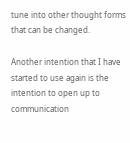tune into other thought forms that can be changed.

Another intention that I have started to use again is the intention to open up to communication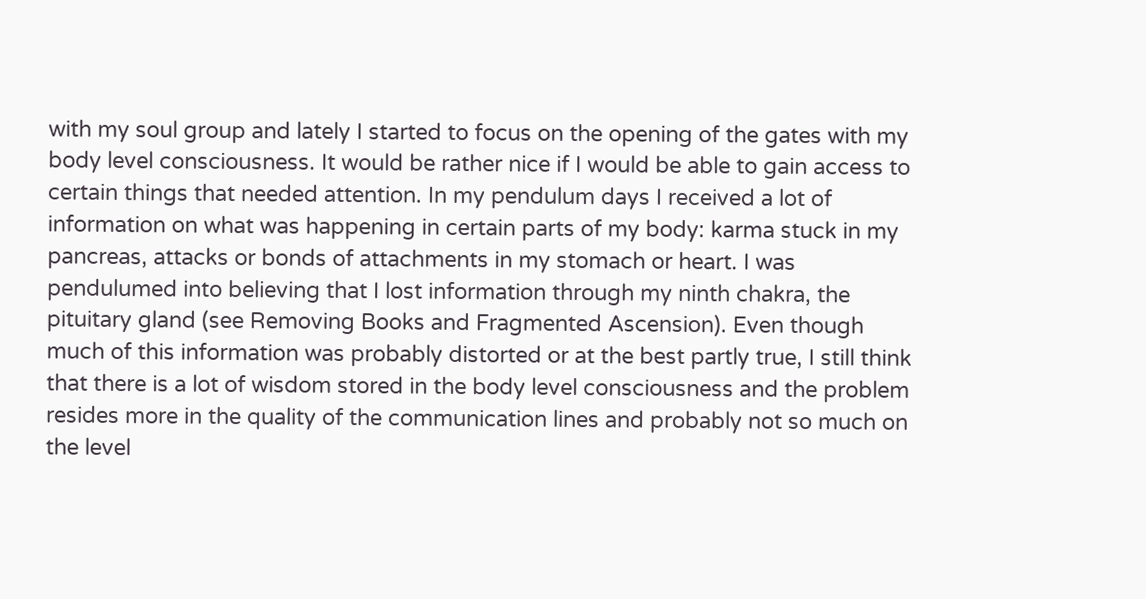with my soul group and lately I started to focus on the opening of the gates with my body level consciousness. It would be rather nice if I would be able to gain access to certain things that needed attention. In my pendulum days I received a lot of information on what was happening in certain parts of my body: karma stuck in my pancreas, attacks or bonds of attachments in my stomach or heart. I was pendulumed into believing that I lost information through my ninth chakra, the pituitary gland (see Removing Books and Fragmented Ascension). Even though much of this information was probably distorted or at the best partly true, I still think that there is a lot of wisdom stored in the body level consciousness and the problem resides more in the quality of the communication lines and probably not so much on the level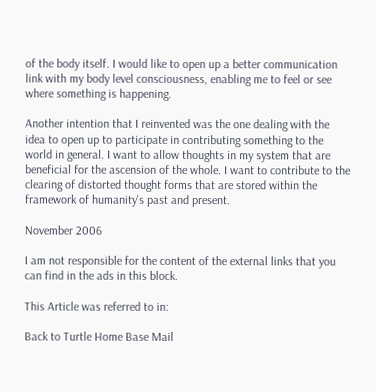of the body itself. I would like to open up a better communication link with my body level consciousness, enabling me to feel or see where something is happening.

Another intention that I reinvented was the one dealing with the idea to open up to participate in contributing something to the world in general. I want to allow thoughts in my system that are beneficial for the ascension of the whole. I want to contribute to the clearing of distorted thought forms that are stored within the framework of humanity's past and present.

November 2006

I am not responsible for the content of the external links that you can find in the ads in this block.

This Article was referred to in:

Back to Turtle Home Base Mail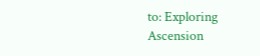to: Exploring Ascension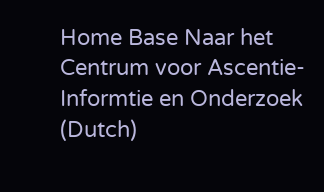Home Base Naar het Centrum voor Ascentie-Informtie en Onderzoek (Dutch)